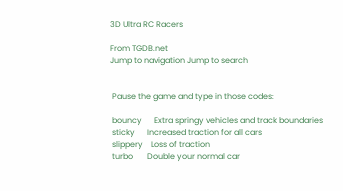3D Ultra RC Racers

From TGDB.net
Jump to navigation Jump to search


 Pause the game and type in those codes:

 bouncy      Extra springy vehicles and track boundaries
 sticky      Increased traction for all cars
 slippery    Loss of traction
 turbo       Double your normal car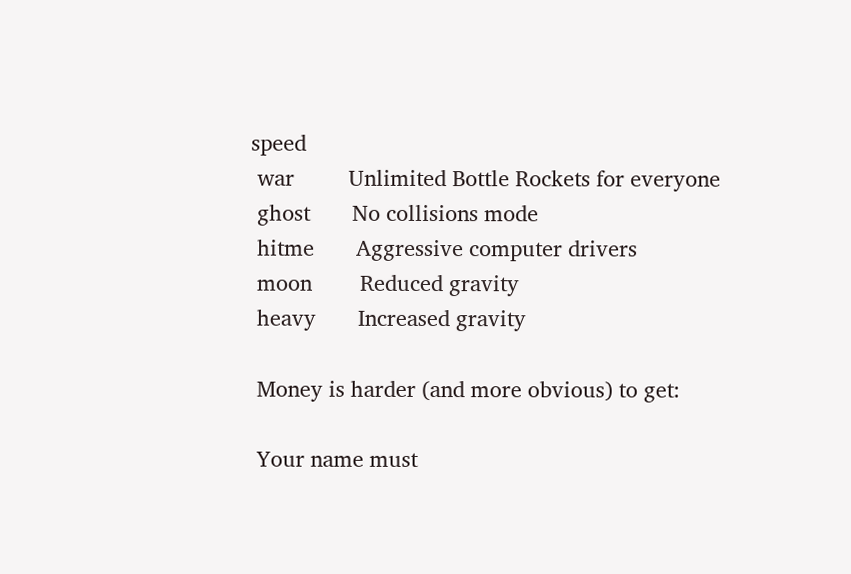speed
 war         Unlimited Bottle Rockets for everyone
 ghost       No collisions mode
 hitme       Aggressive computer drivers
 moon        Reduced gravity
 heavy       Increased gravity

 Money is harder (and more obvious) to get:

 Your name must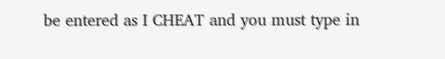be entered as I CHEAT and you must type in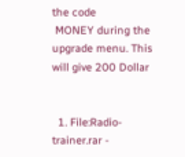the code
 MONEY during the upgrade menu. This will give 200 Dollar


  1. File:Radio-trainer.rar -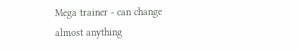Mega trainer - can change almost anything